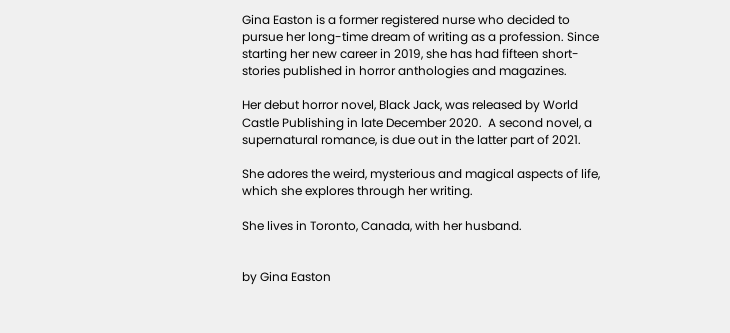Gina Easton is a former registered nurse who decided to pursue her long-time dream of writing as a profession. Since starting her new career in 2019, she has had fifteen short-stories published in horror anthologies and magazines.

Her debut horror novel, Black Jack, was released by World Castle Publishing in late December 2020.  A second novel, a supernatural romance, is due out in the latter part of 2021.

She adores the weird, mysterious and magical aspects of life, which she explores through her writing.

She lives in Toronto, Canada, with her husband.


by Gina Easton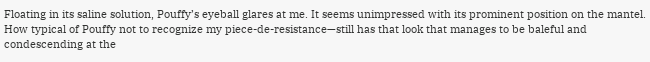Floating in its saline solution, Pouffy’s eyeball glares at me. It seems unimpressed with its prominent position on the mantel. How typical of Pouffy not to recognize my piece-de-resistance—still has that look that manages to be baleful and condescending at the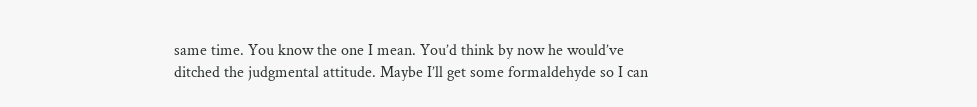same time. You know the one I mean. You’d think by now he would’ve ditched the judgmental attitude. Maybe I’ll get some formaldehyde so I can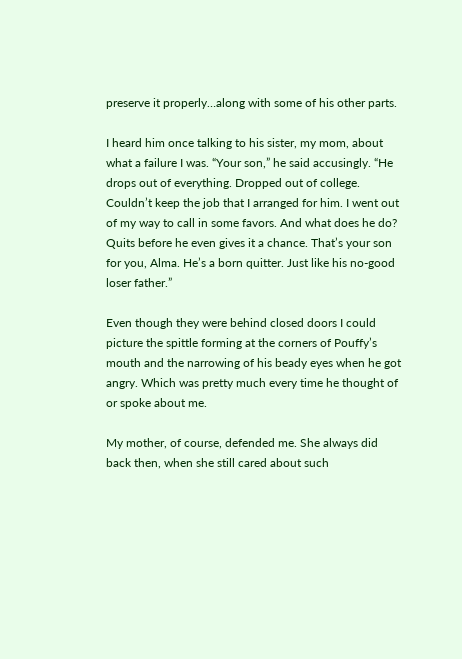preserve it properly…along with some of his other parts.

I heard him once talking to his sister, my mom, about what a failure I was. “Your son,” he said accusingly. “He drops out of everything. Dropped out of college. Couldn’t keep the job that I arranged for him. I went out of my way to call in some favors. And what does he do? Quits before he even gives it a chance. That’s your son for you, Alma. He’s a born quitter. Just like his no-good loser father.”

Even though they were behind closed doors I could picture the spittle forming at the corners of Pouffy’s mouth and the narrowing of his beady eyes when he got angry. Which was pretty much every time he thought of or spoke about me.

My mother, of course, defended me. She always did back then, when she still cared about such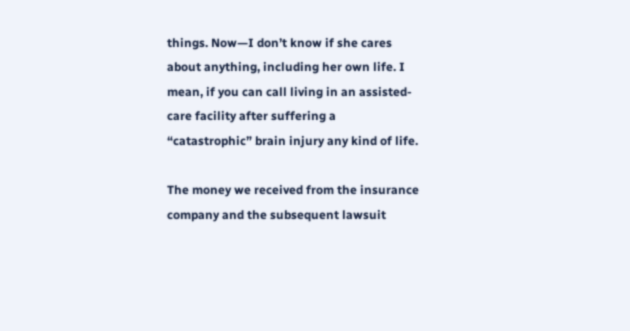things. Now—I don’t know if she cares about anything, including her own life. I mean, if you can call living in an assisted-care facility after suffering a “catastrophic” brain injury any kind of life.

The money we received from the insurance company and the subsequent lawsuit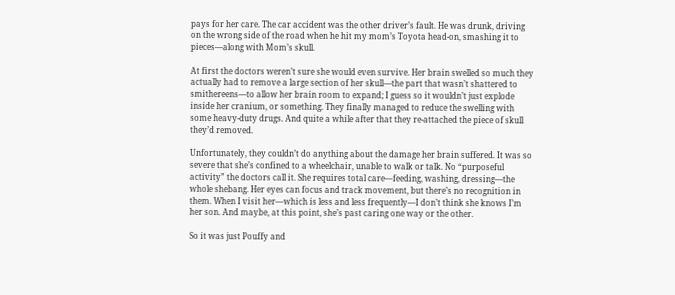pays for her care. The car accident was the other driver’s fault. He was drunk, driving on the wrong side of the road when he hit my mom’s Toyota head-on, smashing it to pieces—along with Mom’s skull.

At first the doctors weren’t sure she would even survive. Her brain swelled so much they actually had to remove a large section of her skull—the part that wasn’t shattered to smithereens—to allow her brain room to expand; I guess so it wouldn’t just explode inside her cranium, or something. They finally managed to reduce the swelling with some heavy-duty drugs. And quite a while after that they re-attached the piece of skull they’d removed.

Unfortunately, they couldn’t do anything about the damage her brain suffered. It was so severe that she’s confined to a wheelchair, unable to walk or talk. No “purposeful activity” the doctors call it. She requires total care—feeding, washing, dressing—the whole shebang. Her eyes can focus and track movement, but there’s no recognition in them. When I visit her—which is less and less frequently—I don’t think she knows I’m her son. And maybe, at this point, she’s past caring one way or the other.

So it was just Pouffy and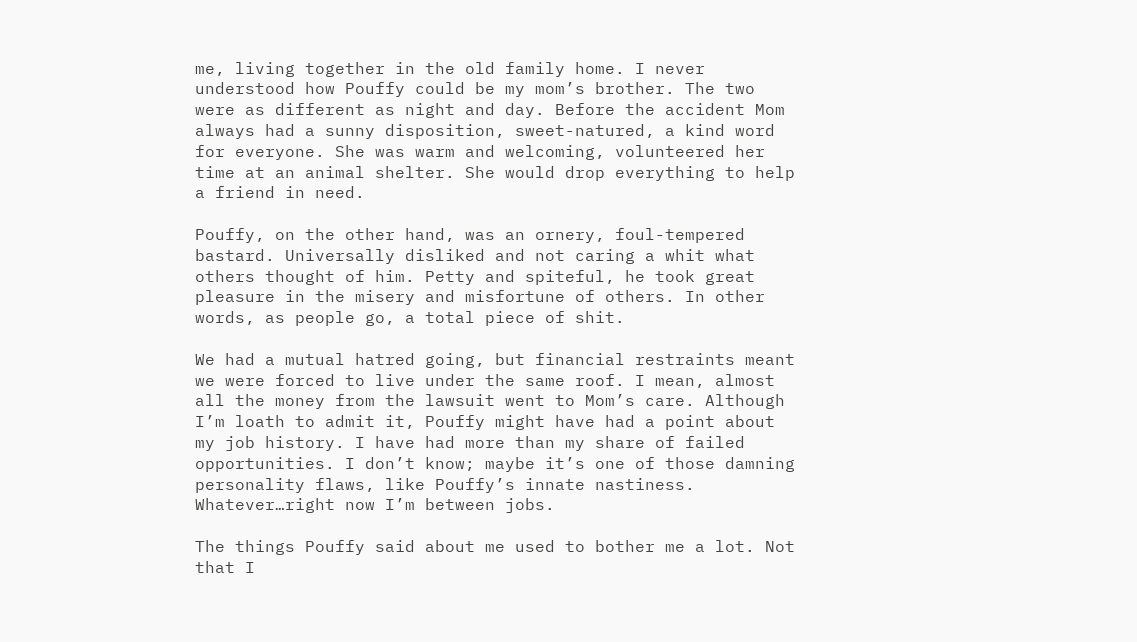me, living together in the old family home. I never understood how Pouffy could be my mom’s brother. The two were as different as night and day. Before the accident Mom always had a sunny disposition, sweet-natured, a kind word for everyone. She was warm and welcoming, volunteered her time at an animal shelter. She would drop everything to help a friend in need.

Pouffy, on the other hand, was an ornery, foul-tempered bastard. Universally disliked and not caring a whit what others thought of him. Petty and spiteful, he took great pleasure in the misery and misfortune of others. In other words, as people go, a total piece of shit.

We had a mutual hatred going, but financial restraints meant we were forced to live under the same roof. I mean, almost all the money from the lawsuit went to Mom’s care. Although I’m loath to admit it, Pouffy might have had a point about my job history. I have had more than my share of failed opportunities. I don’t know; maybe it’s one of those damning personality flaws, like Pouffy’s innate nastiness. Whatever…right now I’m between jobs.

The things Pouffy said about me used to bother me a lot. Not that I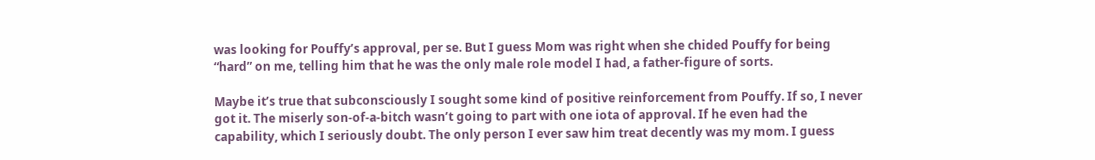was looking for Pouffy’s approval, per se. But I guess Mom was right when she chided Pouffy for being “hard” on me, telling him that he was the only male role model I had, a father-figure of sorts.

Maybe it’s true that subconsciously I sought some kind of positive reinforcement from Pouffy. If so, I never got it. The miserly son-of-a-bitch wasn’t going to part with one iota of approval. If he even had the capability, which I seriously doubt. The only person I ever saw him treat decently was my mom. I guess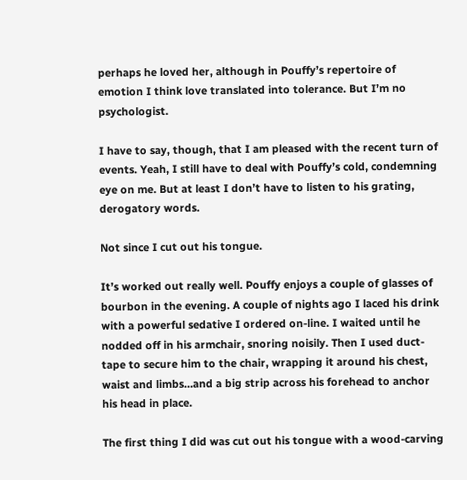perhaps he loved her, although in Pouffy’s repertoire of emotion I think love translated into tolerance. But I’m no psychologist.

I have to say, though, that I am pleased with the recent turn of events. Yeah, I still have to deal with Pouffy’s cold, condemning eye on me. But at least I don’t have to listen to his grating, derogatory words.

Not since I cut out his tongue.

It’s worked out really well. Pouffy enjoys a couple of glasses of bourbon in the evening. A couple of nights ago I laced his drink with a powerful sedative I ordered on-line. I waited until he nodded off in his armchair, snoring noisily. Then I used duct-tape to secure him to the chair, wrapping it around his chest, waist and limbs…and a big strip across his forehead to anchor his head in place.

The first thing I did was cut out his tongue with a wood-carving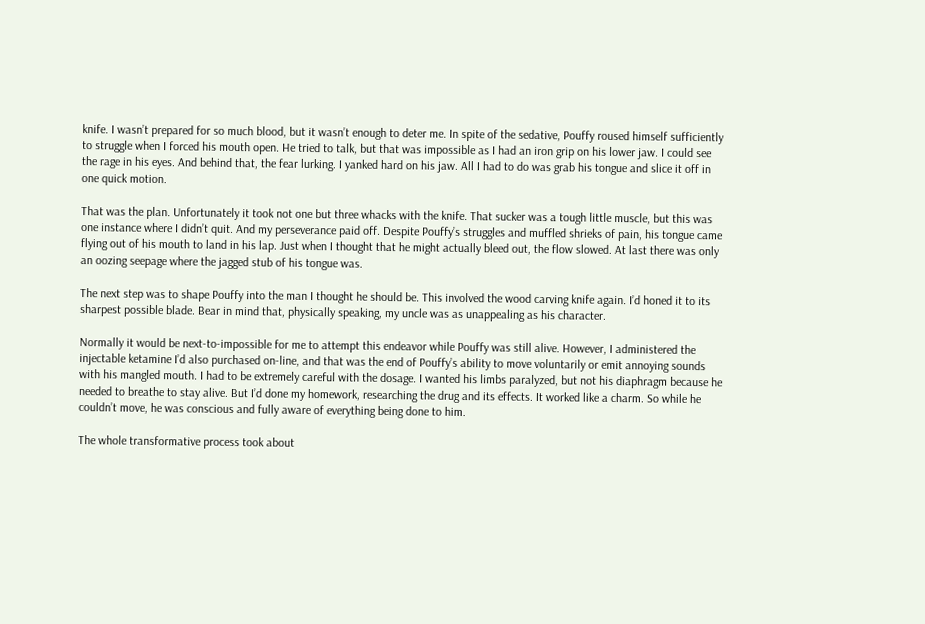knife. I wasn’t prepared for so much blood, but it wasn’t enough to deter me. In spite of the sedative, Pouffy roused himself sufficiently to struggle when I forced his mouth open. He tried to talk, but that was impossible as I had an iron grip on his lower jaw. I could see the rage in his eyes. And behind that, the fear lurking. I yanked hard on his jaw. All I had to do was grab his tongue and slice it off in one quick motion.

That was the plan. Unfortunately it took not one but three whacks with the knife. That sucker was a tough little muscle, but this was one instance where I didn’t quit. And my perseverance paid off. Despite Pouffy’s struggles and muffled shrieks of pain, his tongue came flying out of his mouth to land in his lap. Just when I thought that he might actually bleed out, the flow slowed. At last there was only an oozing seepage where the jagged stub of his tongue was.

The next step was to shape Pouffy into the man I thought he should be. This involved the wood carving knife again. I’d honed it to its sharpest possible blade. Bear in mind that, physically speaking, my uncle was as unappealing as his character.

Normally it would be next-to-impossible for me to attempt this endeavor while Pouffy was still alive. However, I administered the injectable ketamine I’d also purchased on-line, and that was the end of Pouffy’s ability to move voluntarily or emit annoying sounds with his mangled mouth. I had to be extremely careful with the dosage. I wanted his limbs paralyzed, but not his diaphragm because he needed to breathe to stay alive. But I’d done my homework, researching the drug and its effects. It worked like a charm. So while he couldn’t move, he was conscious and fully aware of everything being done to him.

The whole transformative process took about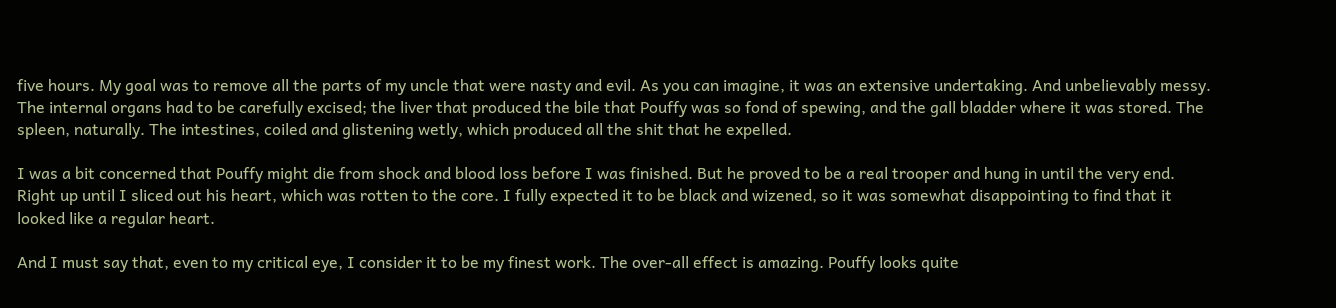five hours. My goal was to remove all the parts of my uncle that were nasty and evil. As you can imagine, it was an extensive undertaking. And unbelievably messy. The internal organs had to be carefully excised; the liver that produced the bile that Pouffy was so fond of spewing, and the gall bladder where it was stored. The spleen, naturally. The intestines, coiled and glistening wetly, which produced all the shit that he expelled.

I was a bit concerned that Pouffy might die from shock and blood loss before I was finished. But he proved to be a real trooper and hung in until the very end.  Right up until I sliced out his heart, which was rotten to the core. I fully expected it to be black and wizened, so it was somewhat disappointing to find that it looked like a regular heart.

And I must say that, even to my critical eye, I consider it to be my finest work. The over-all effect is amazing. Pouffy looks quite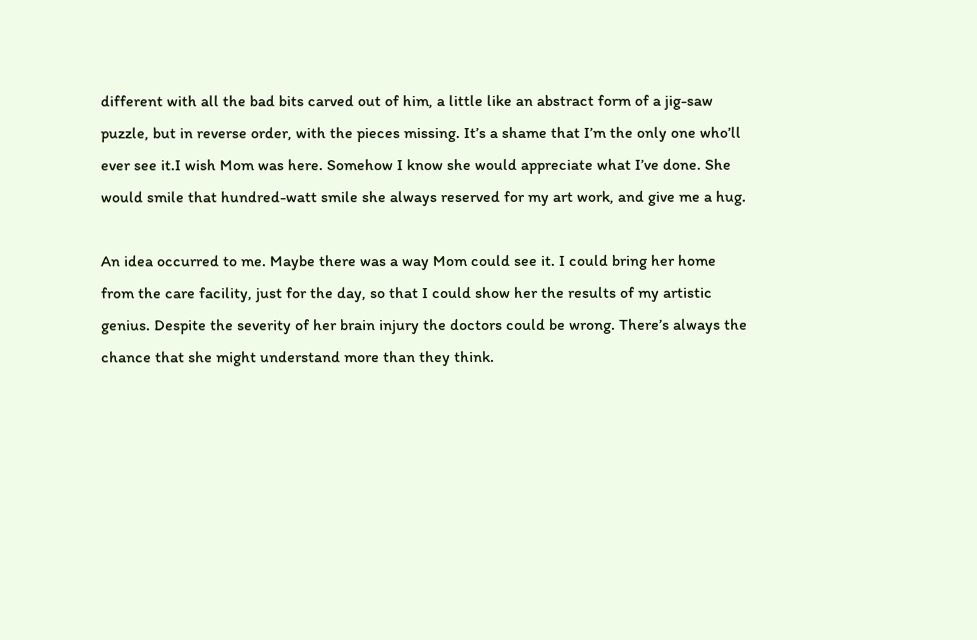different with all the bad bits carved out of him, a little like an abstract form of a jig-saw puzzle, but in reverse order, with the pieces missing. It’s a shame that I’m the only one who’ll ever see it.I wish Mom was here. Somehow I know she would appreciate what I’ve done. She would smile that hundred-watt smile she always reserved for my art work, and give me a hug.

An idea occurred to me. Maybe there was a way Mom could see it. I could bring her home from the care facility, just for the day, so that I could show her the results of my artistic genius. Despite the severity of her brain injury the doctors could be wrong. There’s always the chance that she might understand more than they think.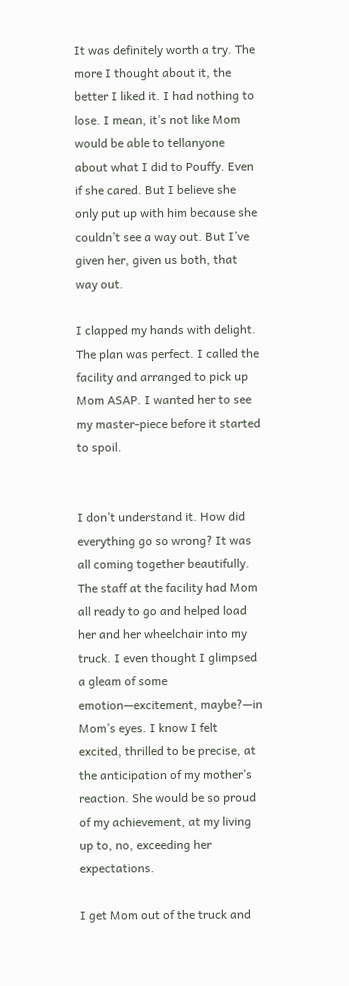It was definitely worth a try. The more I thought about it, the better I liked it. I had nothing to lose. I mean, it’s not like Mom would be able to tellanyone about what I did to Pouffy. Even if she cared. But I believe she only put up with him because she couldn’t see a way out. But I’ve given her, given us both, that way out.

I clapped my hands with delight. The plan was perfect. I called the facility and arranged to pick up Mom ASAP. I wanted her to see my master-piece before it started to spoil.


I don’t understand it. How did everything go so wrong? It was all coming together beautifully. The staff at the facility had Mom all ready to go and helped load her and her wheelchair into my truck. I even thought I glimpsed a gleam of some emotion—excitement, maybe?—in Mom’s eyes. I know I felt excited, thrilled to be precise, at the anticipation of my mother’s reaction. She would be so proud of my achievement, at my living up to, no, exceeding her expectations.

I get Mom out of the truck and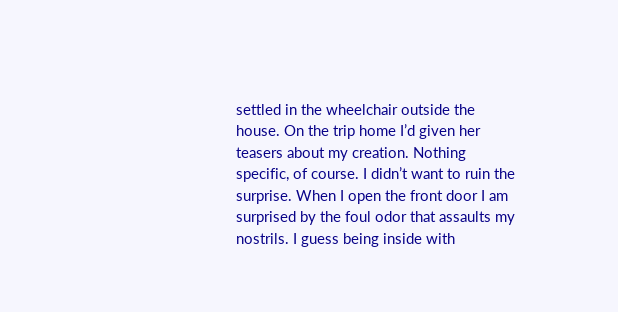settled in the wheelchair outside the house. On the trip home I’d given her teasers about my creation. Nothing specific, of course. I didn’t want to ruin the surprise. When I open the front door I am surprised by the foul odor that assaults my nostrils. I guess being inside with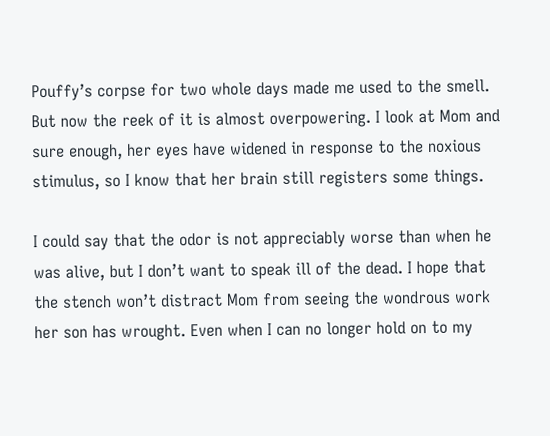Pouffy’s corpse for two whole days made me used to the smell. But now the reek of it is almost overpowering. I look at Mom and sure enough, her eyes have widened in response to the noxious stimulus, so I know that her brain still registers some things.

I could say that the odor is not appreciably worse than when he was alive, but I don’t want to speak ill of the dead. I hope that the stench won’t distract Mom from seeing the wondrous work her son has wrought. Even when I can no longer hold on to my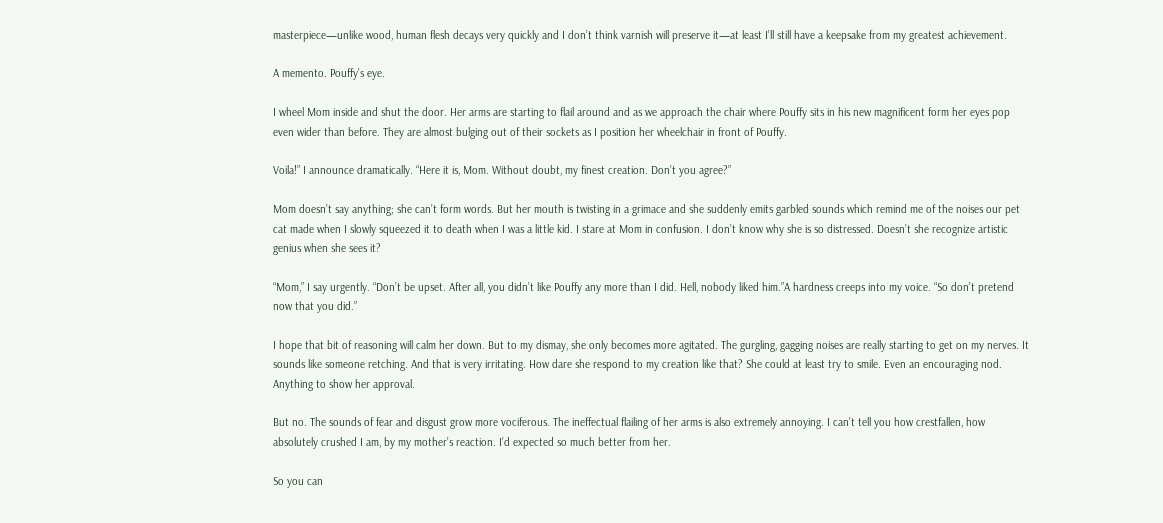masterpiece—unlike wood, human flesh decays very quickly and I don’t think varnish will preserve it—at least I’ll still have a keepsake from my greatest achievement.

A memento. Pouffy’s eye.

I wheel Mom inside and shut the door. Her arms are starting to flail around and as we approach the chair where Pouffy sits in his new magnificent form her eyes pop even wider than before. They are almost bulging out of their sockets as I position her wheelchair in front of Pouffy.

Voila!” I announce dramatically. “Here it is, Mom. Without doubt, my finest creation. Don’t you agree?”

Mom doesn’t say anything; she can’t form words. But her mouth is twisting in a grimace and she suddenly emits garbled sounds which remind me of the noises our pet cat made when I slowly squeezed it to death when I was a little kid. I stare at Mom in confusion. I don’t know why she is so distressed. Doesn’t she recognize artistic genius when she sees it?

“Mom,” I say urgently. “Don’t be upset. After all, you didn’t like Pouffy any more than I did. Hell, nobody liked him.”A hardness creeps into my voice. “So don’t pretend now that you did.”

I hope that bit of reasoning will calm her down. But to my dismay, she only becomes more agitated. The gurgling, gagging noises are really starting to get on my nerves. It sounds like someone retching. And that is very irritating. How dare she respond to my creation like that? She could at least try to smile. Even an encouraging nod. Anything to show her approval.

But no. The sounds of fear and disgust grow more vociferous. The ineffectual flailing of her arms is also extremely annoying. I can’t tell you how crestfallen, how absolutely crushed I am, by my mother’s reaction. I’d expected so much better from her.

So you can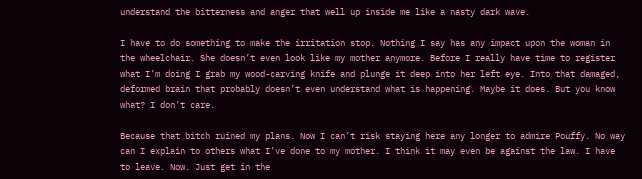understand the bitterness and anger that well up inside me like a nasty dark wave.

I have to do something to make the irritation stop. Nothing I say has any impact upon the woman in the wheelchair. She doesn’t even look like my mother anymore. Before I really have time to register what I’m doing I grab my wood-carving knife and plunge it deep into her left eye. Into that damaged, deformed brain that probably doesn’t even understand what is happening. Maybe it does. But you know what? I don’t care.

Because that bitch ruined my plans. Now I can’t risk staying here any longer to admire Pouffy. No way can I explain to others what I’ve done to my mother. I think it may even be against the law. I have to leave. Now. Just get in the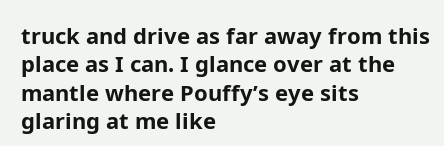truck and drive as far away from this place as I can. I glance over at the mantle where Pouffy’s eye sits glaring at me like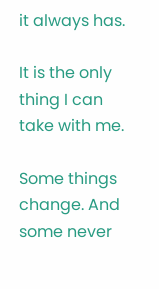it always has.

It is the only thing I can take with me.

Some things change. And some never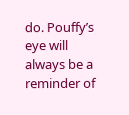do. Pouffy’s eye will always be a reminder of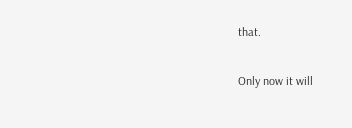that.

Only now it will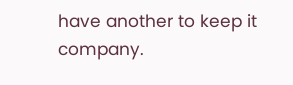have another to keep it company.